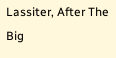Lassiter, After The Big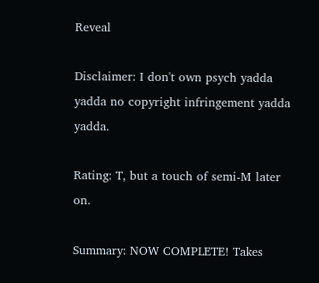Reveal

Disclaimer: I don't own psych yadda yadda no copyright infringement yadda yadda.

Rating: T, but a touch of semi-M later on.

Summary: NOW COMPLETE! Takes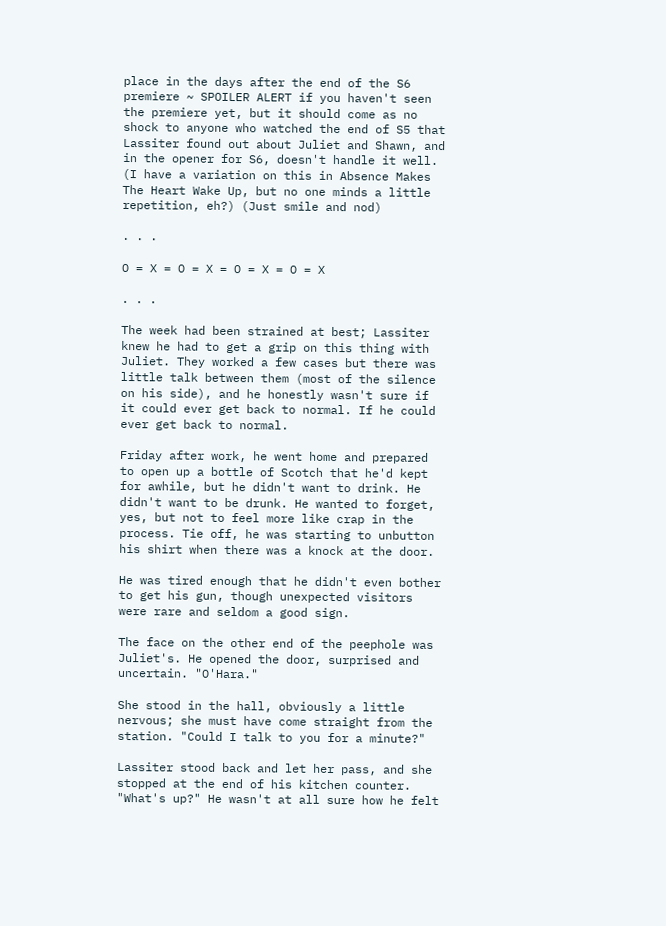place in the days after the end of the S6 premiere ~ SPOILER ALERT if you haven't seen the premiere yet, but it should come as no shock to anyone who watched the end of S5 that Lassiter found out about Juliet and Shawn, and in the opener for S6, doesn't handle it well. (I have a variation on this in Absence Makes The Heart Wake Up, but no one minds a little repetition, eh?) (Just smile and nod)

. . .

O = X = O = X = O = X = O = X

. . .

The week had been strained at best; Lassiter knew he had to get a grip on this thing with Juliet. They worked a few cases but there was little talk between them (most of the silence on his side), and he honestly wasn't sure if it could ever get back to normal. If he could ever get back to normal.

Friday after work, he went home and prepared to open up a bottle of Scotch that he'd kept for awhile, but he didn't want to drink. He didn't want to be drunk. He wanted to forget, yes, but not to feel more like crap in the process. Tie off, he was starting to unbutton his shirt when there was a knock at the door.

He was tired enough that he didn't even bother to get his gun, though unexpected visitors were rare and seldom a good sign.

The face on the other end of the peephole was Juliet's. He opened the door, surprised and uncertain. "O'Hara."

She stood in the hall, obviously a little nervous; she must have come straight from the station. "Could I talk to you for a minute?"

Lassiter stood back and let her pass, and she stopped at the end of his kitchen counter. "What's up?" He wasn't at all sure how he felt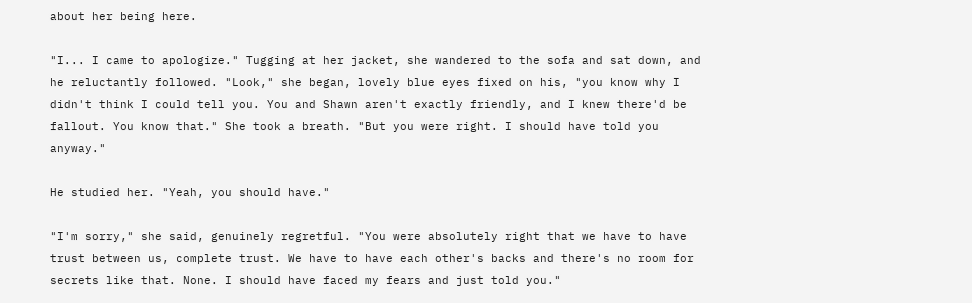about her being here.

"I... I came to apologize." Tugging at her jacket, she wandered to the sofa and sat down, and he reluctantly followed. "Look," she began, lovely blue eyes fixed on his, "you know why I didn't think I could tell you. You and Shawn aren't exactly friendly, and I knew there'd be fallout. You know that." She took a breath. "But you were right. I should have told you anyway."

He studied her. "Yeah, you should have."

"I'm sorry," she said, genuinely regretful. "You were absolutely right that we have to have trust between us, complete trust. We have to have each other's backs and there's no room for secrets like that. None. I should have faced my fears and just told you."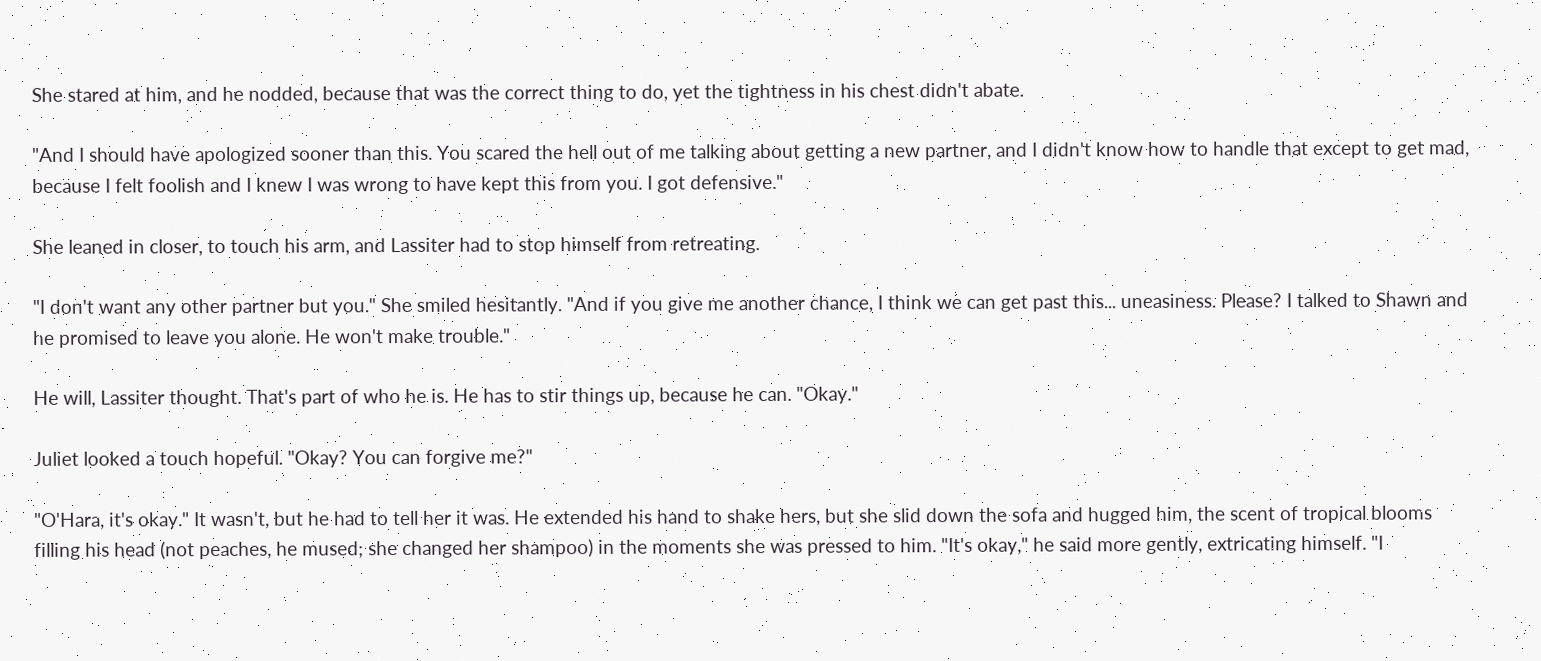She stared at him, and he nodded, because that was the correct thing to do, yet the tightness in his chest didn't abate.

"And I should have apologized sooner than this. You scared the hell out of me talking about getting a new partner, and I didn't know how to handle that except to get mad, because I felt foolish and I knew I was wrong to have kept this from you. I got defensive."

She leaned in closer, to touch his arm, and Lassiter had to stop himself from retreating.

"I don't want any other partner but you." She smiled hesitantly. "And if you give me another chance, I think we can get past this... uneasiness. Please? I talked to Shawn and he promised to leave you alone. He won't make trouble."

He will, Lassiter thought. That's part of who he is. He has to stir things up, because he can. "Okay."

Juliet looked a touch hopeful. "Okay? You can forgive me?"

"O'Hara, it's okay." It wasn't, but he had to tell her it was. He extended his hand to shake hers, but she slid down the sofa and hugged him, the scent of tropical blooms filling his head (not peaches, he mused; she changed her shampoo) in the moments she was pressed to him. "It's okay," he said more gently, extricating himself. "I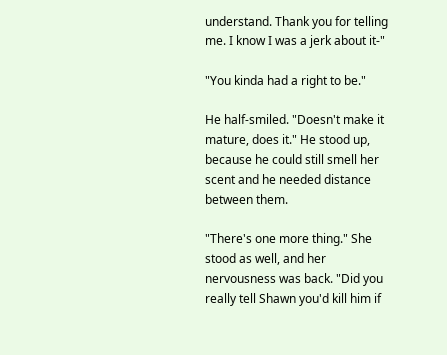understand. Thank you for telling me. I know I was a jerk about it-"

"You kinda had a right to be."

He half-smiled. "Doesn't make it mature, does it." He stood up, because he could still smell her scent and he needed distance between them.

"There's one more thing." She stood as well, and her nervousness was back. "Did you really tell Shawn you'd kill him if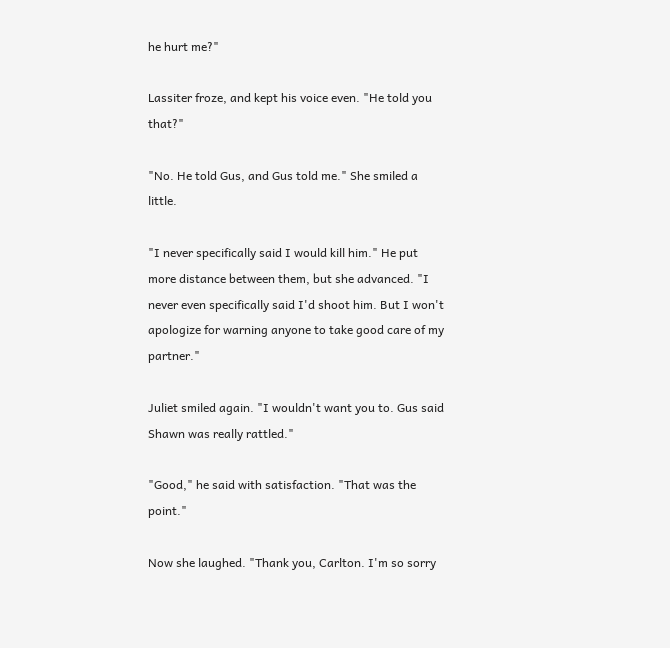he hurt me?"

Lassiter froze, and kept his voice even. "He told you that?"

"No. He told Gus, and Gus told me." She smiled a little.

"I never specifically said I would kill him." He put more distance between them, but she advanced. "I never even specifically said I'd shoot him. But I won't apologize for warning anyone to take good care of my partner."

Juliet smiled again. "I wouldn't want you to. Gus said Shawn was really rattled."

"Good," he said with satisfaction. "That was the point."

Now she laughed. "Thank you, Carlton. I'm so sorry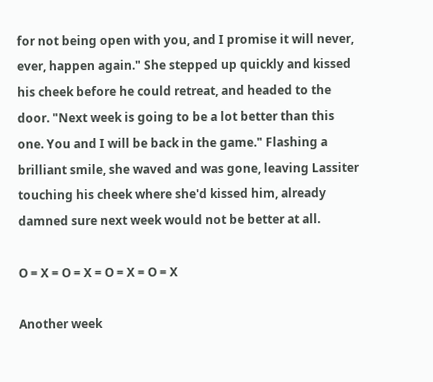for not being open with you, and I promise it will never, ever, happen again." She stepped up quickly and kissed his cheek before he could retreat, and headed to the door. "Next week is going to be a lot better than this one. You and I will be back in the game." Flashing a brilliant smile, she waved and was gone, leaving Lassiter touching his cheek where she'd kissed him, already damned sure next week would not be better at all.

O = X = O = X = O = X = O = X

Another week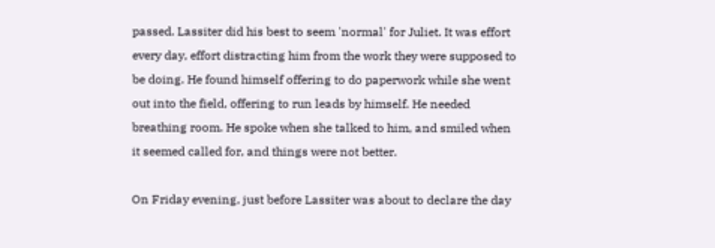passed. Lassiter did his best to seem 'normal' for Juliet. It was effort every day, effort distracting him from the work they were supposed to be doing. He found himself offering to do paperwork while she went out into the field, offering to run leads by himself. He needed breathing room. He spoke when she talked to him, and smiled when it seemed called for, and things were not better.

On Friday evening, just before Lassiter was about to declare the day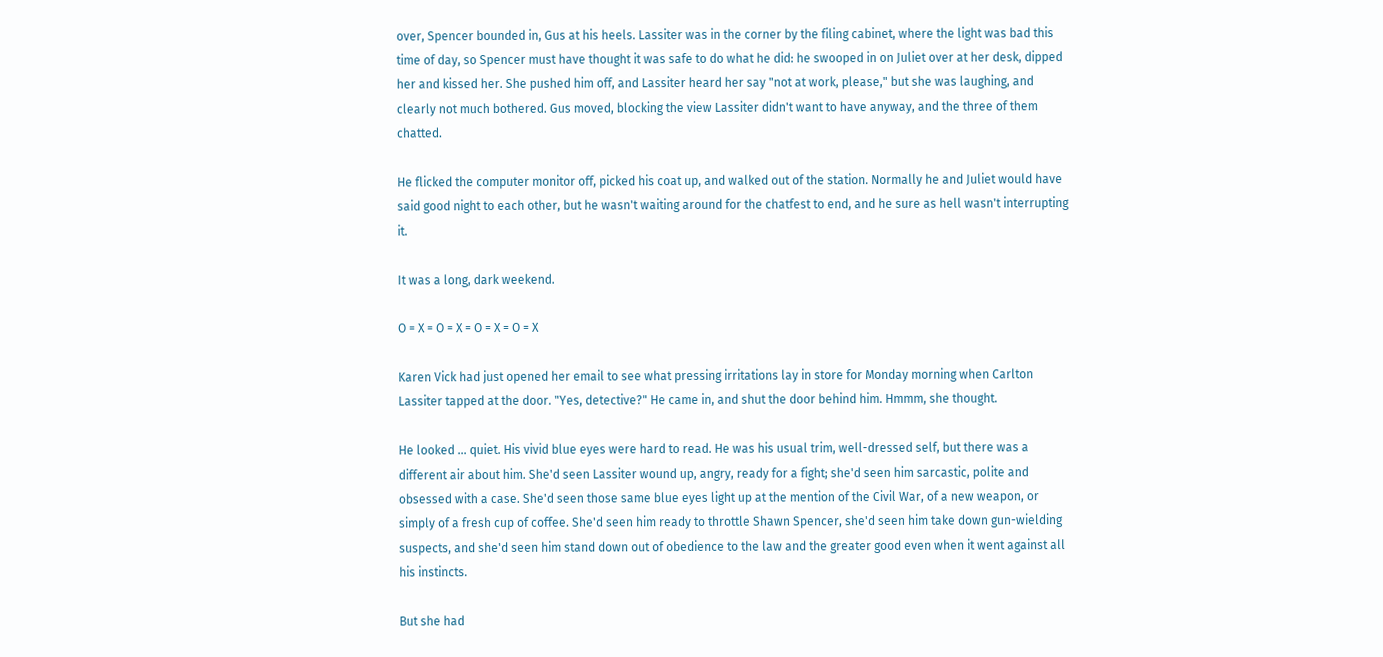over, Spencer bounded in, Gus at his heels. Lassiter was in the corner by the filing cabinet, where the light was bad this time of day, so Spencer must have thought it was safe to do what he did: he swooped in on Juliet over at her desk, dipped her and kissed her. She pushed him off, and Lassiter heard her say "not at work, please," but she was laughing, and clearly not much bothered. Gus moved, blocking the view Lassiter didn't want to have anyway, and the three of them chatted.

He flicked the computer monitor off, picked his coat up, and walked out of the station. Normally he and Juliet would have said good night to each other, but he wasn't waiting around for the chatfest to end, and he sure as hell wasn't interrupting it.

It was a long, dark weekend.

O = X = O = X = O = X = O = X

Karen Vick had just opened her email to see what pressing irritations lay in store for Monday morning when Carlton Lassiter tapped at the door. "Yes, detective?" He came in, and shut the door behind him. Hmmm, she thought.

He looked ... quiet. His vivid blue eyes were hard to read. He was his usual trim, well-dressed self, but there was a different air about him. She'd seen Lassiter wound up, angry, ready for a fight; she'd seen him sarcastic, polite and obsessed with a case. She'd seen those same blue eyes light up at the mention of the Civil War, of a new weapon, or simply of a fresh cup of coffee. She'd seen him ready to throttle Shawn Spencer, she'd seen him take down gun-wielding suspects, and she'd seen him stand down out of obedience to the law and the greater good even when it went against all his instincts.

But she had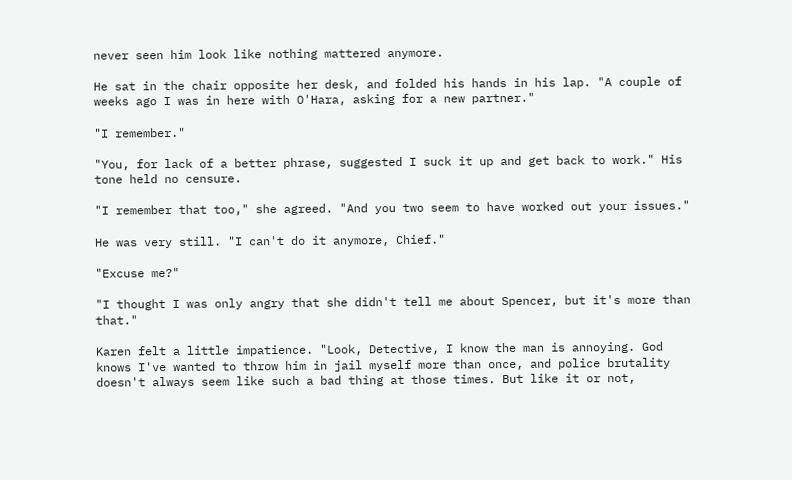never seen him look like nothing mattered anymore.

He sat in the chair opposite her desk, and folded his hands in his lap. "A couple of weeks ago I was in here with O'Hara, asking for a new partner."

"I remember."

"You, for lack of a better phrase, suggested I suck it up and get back to work." His tone held no censure.

"I remember that too," she agreed. "And you two seem to have worked out your issues."

He was very still. "I can't do it anymore, Chief."

"Excuse me?"

"I thought I was only angry that she didn't tell me about Spencer, but it's more than that."

Karen felt a little impatience. "Look, Detective, I know the man is annoying. God knows I've wanted to throw him in jail myself more than once, and police brutality doesn't always seem like such a bad thing at those times. But like it or not,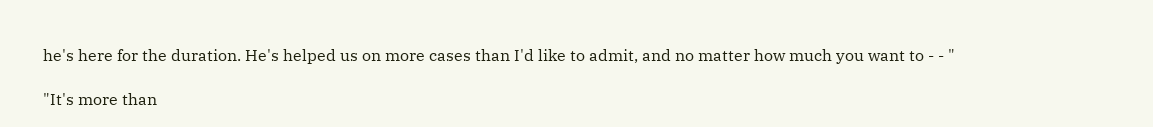he's here for the duration. He's helped us on more cases than I'd like to admit, and no matter how much you want to - - "

"It's more than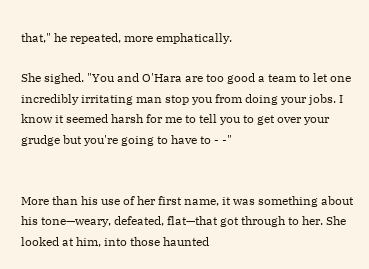that," he repeated, more emphatically.

She sighed. "You and O'Hara are too good a team to let one incredibly irritating man stop you from doing your jobs. I know it seemed harsh for me to tell you to get over your grudge but you're going to have to - -"


More than his use of her first name, it was something about his tone—weary, defeated, flat—that got through to her. She looked at him, into those haunted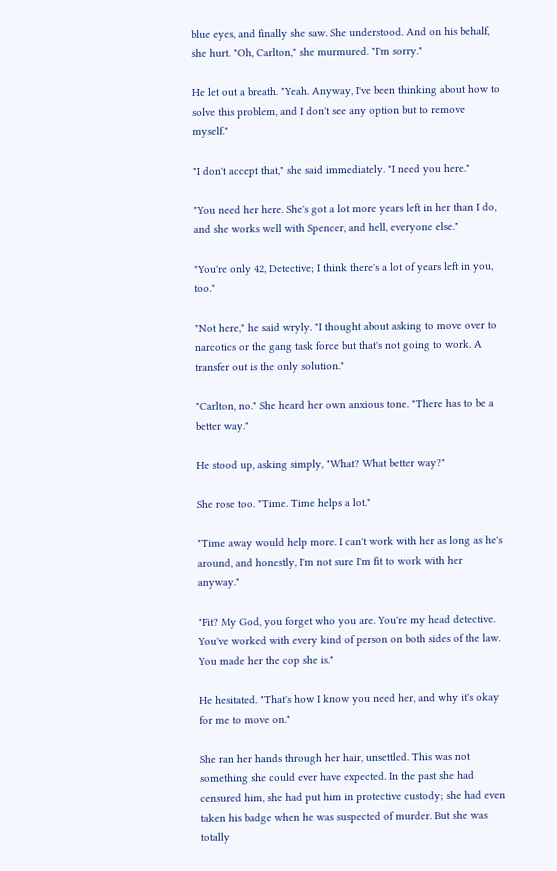blue eyes, and finally she saw. She understood. And on his behalf, she hurt. "Oh, Carlton," she murmured. "I'm sorry."

He let out a breath. "Yeah. Anyway, I've been thinking about how to solve this problem, and I don't see any option but to remove myself."

"I don't accept that," she said immediately. "I need you here."

"You need her here. She's got a lot more years left in her than I do, and she works well with Spencer, and hell, everyone else."

"You're only 42, Detective; I think there's a lot of years left in you, too."

"Not here," he said wryly. "I thought about asking to move over to narcotics or the gang task force but that's not going to work. A transfer out is the only solution."

"Carlton, no." She heard her own anxious tone. "There has to be a better way."

He stood up, asking simply, "What? What better way?"

She rose too. "Time. Time helps a lot."

"Time away would help more. I can't work with her as long as he's around, and honestly, I'm not sure I'm fit to work with her anyway."

"Fit? My God, you forget who you are. You're my head detective. You've worked with every kind of person on both sides of the law. You made her the cop she is."

He hesitated. "That's how I know you need her, and why it's okay for me to move on."

She ran her hands through her hair, unsettled. This was not something she could ever have expected. In the past she had censured him, she had put him in protective custody; she had even taken his badge when he was suspected of murder. But she was totally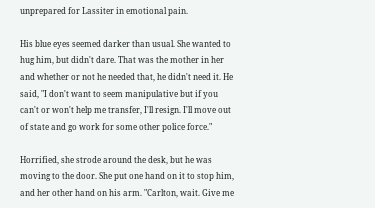unprepared for Lassiter in emotional pain.

His blue eyes seemed darker than usual. She wanted to hug him, but didn't dare. That was the mother in her and whether or not he needed that, he didn't need it. He said, "I don't want to seem manipulative but if you can't or won't help me transfer, I'll resign. I'll move out of state and go work for some other police force."

Horrified, she strode around the desk, but he was moving to the door. She put one hand on it to stop him, and her other hand on his arm. "Carlton, wait. Give me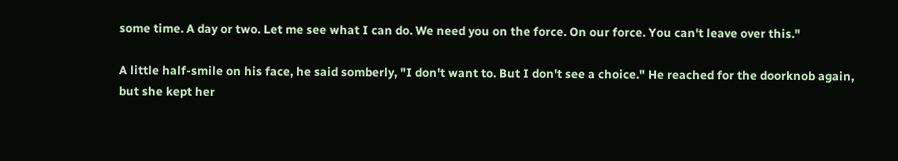some time. A day or two. Let me see what I can do. We need you on the force. On our force. You can't leave over this."

A little half-smile on his face, he said somberly, "I don't want to. But I don't see a choice." He reached for the doorknob again, but she kept her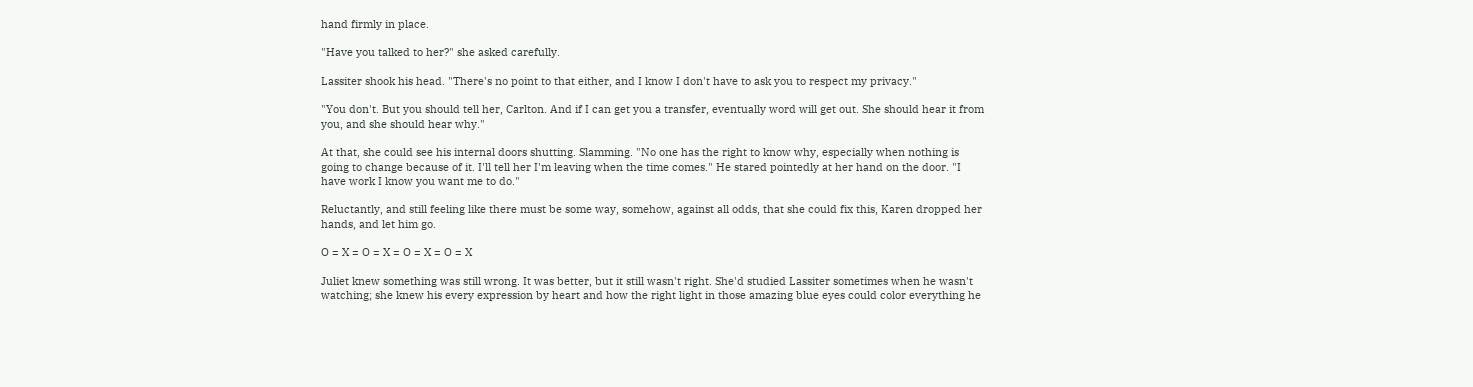hand firmly in place.

"Have you talked to her?" she asked carefully.

Lassiter shook his head. "There's no point to that either, and I know I don't have to ask you to respect my privacy."

"You don't. But you should tell her, Carlton. And if I can get you a transfer, eventually word will get out. She should hear it from you, and she should hear why."

At that, she could see his internal doors shutting. Slamming. "No one has the right to know why, especially when nothing is going to change because of it. I'll tell her I'm leaving when the time comes." He stared pointedly at her hand on the door. "I have work I know you want me to do."

Reluctantly, and still feeling like there must be some way, somehow, against all odds, that she could fix this, Karen dropped her hands, and let him go.

O = X = O = X = O = X = O = X

Juliet knew something was still wrong. It was better, but it still wasn't right. She'd studied Lassiter sometimes when he wasn't watching; she knew his every expression by heart and how the right light in those amazing blue eyes could color everything he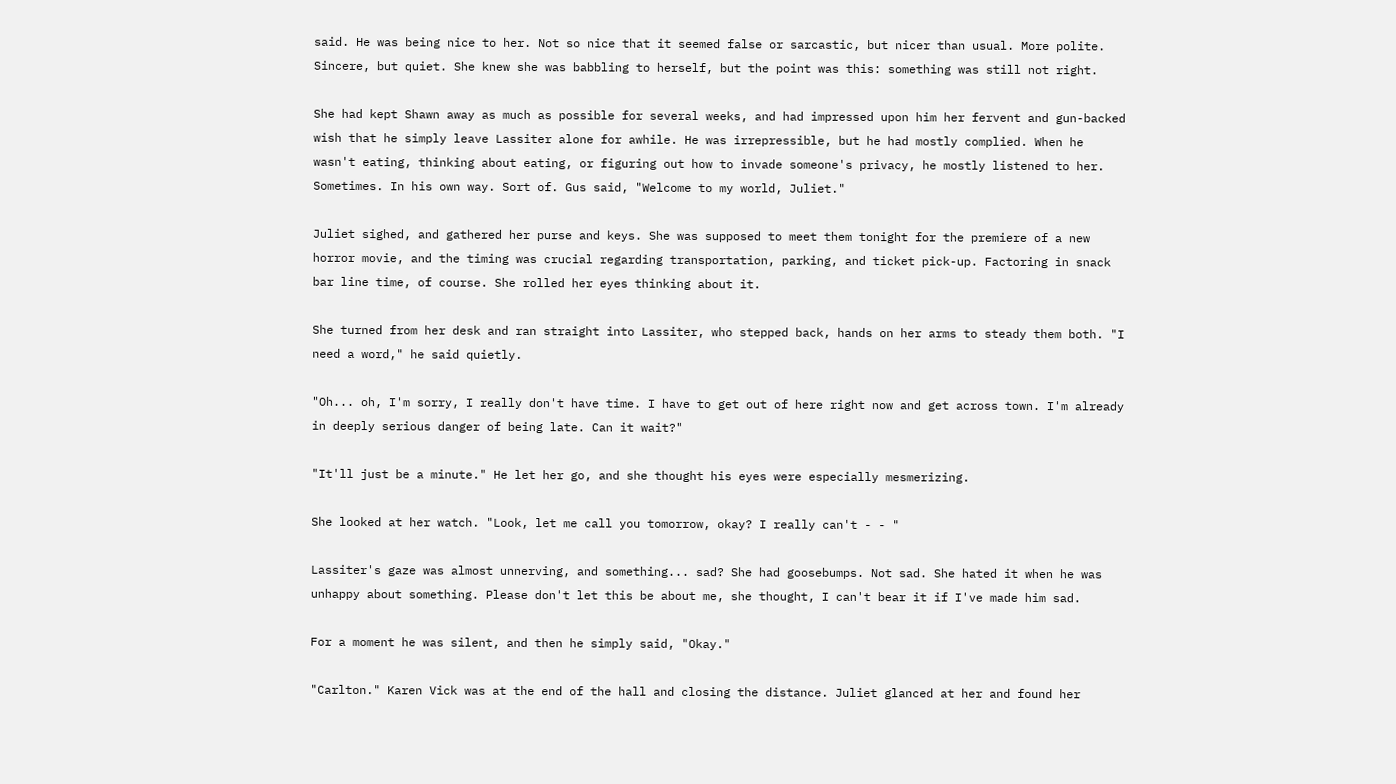said. He was being nice to her. Not so nice that it seemed false or sarcastic, but nicer than usual. More polite. Sincere, but quiet. She knew she was babbling to herself, but the point was this: something was still not right.

She had kept Shawn away as much as possible for several weeks, and had impressed upon him her fervent and gun-backed wish that he simply leave Lassiter alone for awhile. He was irrepressible, but he had mostly complied. When he wasn't eating, thinking about eating, or figuring out how to invade someone's privacy, he mostly listened to her. Sometimes. In his own way. Sort of. Gus said, "Welcome to my world, Juliet."

Juliet sighed, and gathered her purse and keys. She was supposed to meet them tonight for the premiere of a new horror movie, and the timing was crucial regarding transportation, parking, and ticket pick-up. Factoring in snack bar line time, of course. She rolled her eyes thinking about it.

She turned from her desk and ran straight into Lassiter, who stepped back, hands on her arms to steady them both. "I need a word," he said quietly.

"Oh... oh, I'm sorry, I really don't have time. I have to get out of here right now and get across town. I'm already in deeply serious danger of being late. Can it wait?"

"It'll just be a minute." He let her go, and she thought his eyes were especially mesmerizing.

She looked at her watch. "Look, let me call you tomorrow, okay? I really can't - - "

Lassiter's gaze was almost unnerving, and something... sad? She had goosebumps. Not sad. She hated it when he was unhappy about something. Please don't let this be about me, she thought, I can't bear it if I've made him sad.

For a moment he was silent, and then he simply said, "Okay."

"Carlton." Karen Vick was at the end of the hall and closing the distance. Juliet glanced at her and found her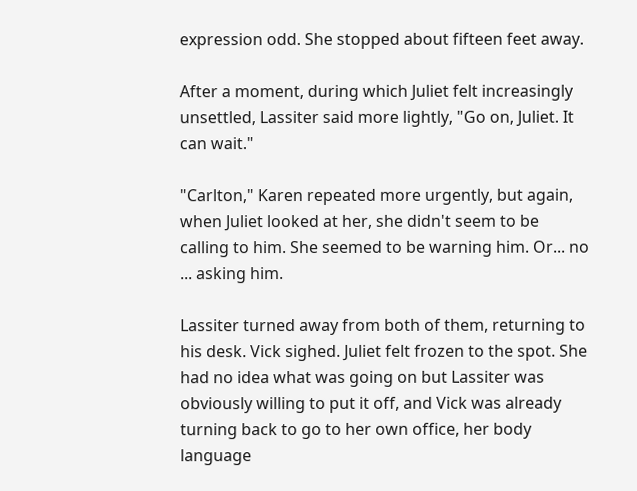expression odd. She stopped about fifteen feet away.

After a moment, during which Juliet felt increasingly unsettled, Lassiter said more lightly, "Go on, Juliet. It can wait."

"Carlton," Karen repeated more urgently, but again, when Juliet looked at her, she didn't seem to be calling to him. She seemed to be warning him. Or... no ... asking him.

Lassiter turned away from both of them, returning to his desk. Vick sighed. Juliet felt frozen to the spot. She had no idea what was going on but Lassiter was obviously willing to put it off, and Vick was already turning back to go to her own office, her body language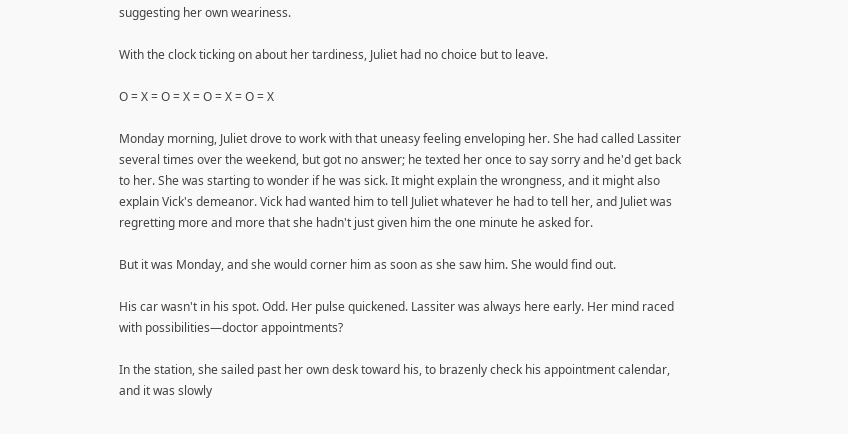suggesting her own weariness.

With the clock ticking on about her tardiness, Juliet had no choice but to leave.

O = X = O = X = O = X = O = X

Monday morning, Juliet drove to work with that uneasy feeling enveloping her. She had called Lassiter several times over the weekend, but got no answer; he texted her once to say sorry and he'd get back to her. She was starting to wonder if he was sick. It might explain the wrongness, and it might also explain Vick's demeanor. Vick had wanted him to tell Juliet whatever he had to tell her, and Juliet was regretting more and more that she hadn't just given him the one minute he asked for.

But it was Monday, and she would corner him as soon as she saw him. She would find out.

His car wasn't in his spot. Odd. Her pulse quickened. Lassiter was always here early. Her mind raced with possibilities—doctor appointments?

In the station, she sailed past her own desk toward his, to brazenly check his appointment calendar, and it was slowly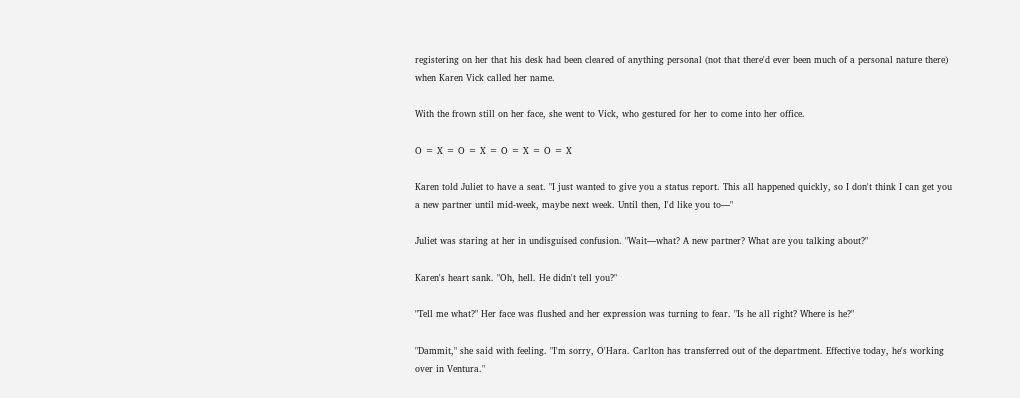registering on her that his desk had been cleared of anything personal (not that there'd ever been much of a personal nature there) when Karen Vick called her name.

With the frown still on her face, she went to Vick, who gestured for her to come into her office.

O = X = O = X = O = X = O = X

Karen told Juliet to have a seat. "I just wanted to give you a status report. This all happened quickly, so I don't think I can get you a new partner until mid-week, maybe next week. Until then, I'd like you to—"

Juliet was staring at her in undisguised confusion. "Wait—what? A new partner? What are you talking about?"

Karen's heart sank. "Oh, hell. He didn't tell you?"

"Tell me what?" Her face was flushed and her expression was turning to fear. "Is he all right? Where is he?"

"Dammit," she said with feeling. "I'm sorry, O'Hara. Carlton has transferred out of the department. Effective today, he's working over in Ventura."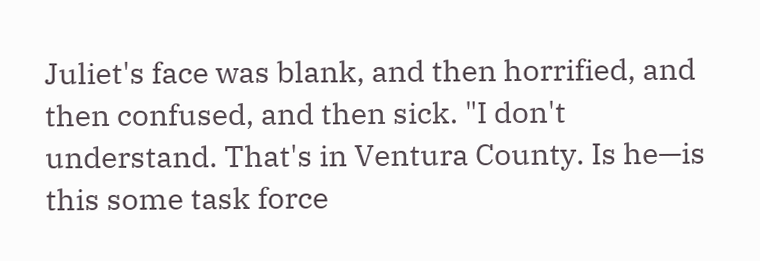Juliet's face was blank, and then horrified, and then confused, and then sick. "I don't understand. That's in Ventura County. Is he—is this some task force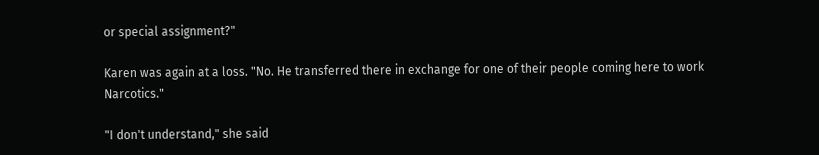or special assignment?"

Karen was again at a loss. "No. He transferred there in exchange for one of their people coming here to work Narcotics."

"I don't understand," she said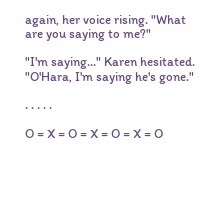again, her voice rising. "What are you saying to me?"

"I'm saying..." Karen hesitated. "O'Hara, I'm saying he's gone."

. . . . .

O = X = O = X = O = X = O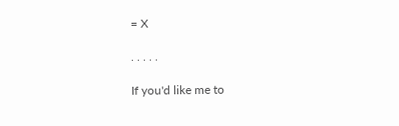= X

. . . . .

If you'd like me to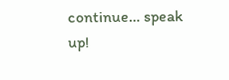continue… speak up!